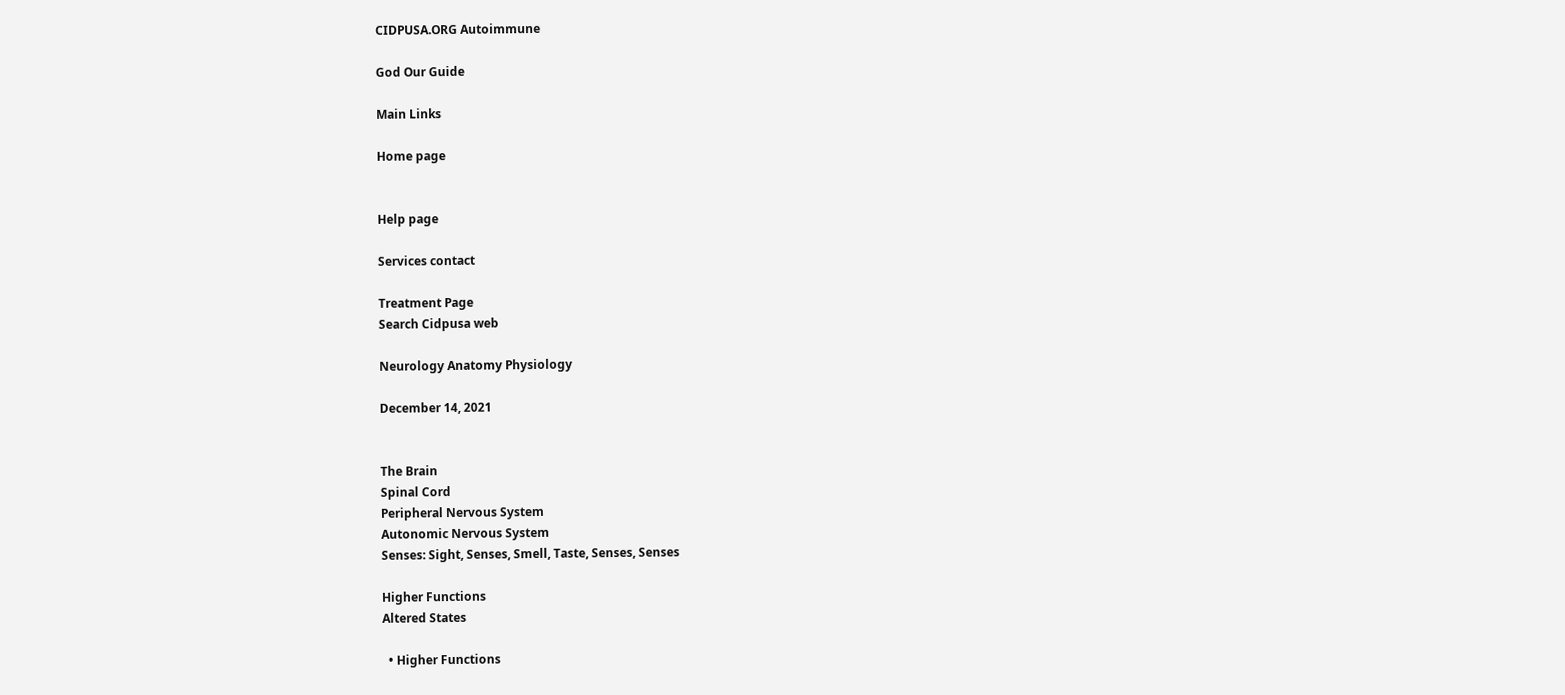CIDPUSA.ORG Autoimmune

God Our Guide

Main Links

Home page


Help page

Services contact

Treatment Page
Search Cidpusa web

Neurology Anatomy Physiology

December 14, 2021


The Brain
Spinal Cord
Peripheral Nervous System
Autonomic Nervous System
Senses: Sight, Senses, Smell, Taste, Senses, Senses

Higher Functions
Altered States

  • Higher Functions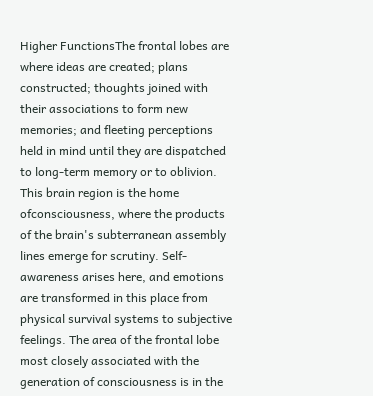Higher FunctionsThe frontal lobes are where ideas are created; plans constructed; thoughts joined with their associations to form new memories; and fleeting perceptions held in mind until they are dispatched to long-term memory or to oblivion. This brain region is the home ofconsciousness, where the products of the brain's subterranean assembly lines emerge for scrutiny. Self-awareness arises here, and emotions are transformed in this place from physical survival systems to subjective feelings. The area of the frontal lobe most closely associated with the generation of consciousness is in the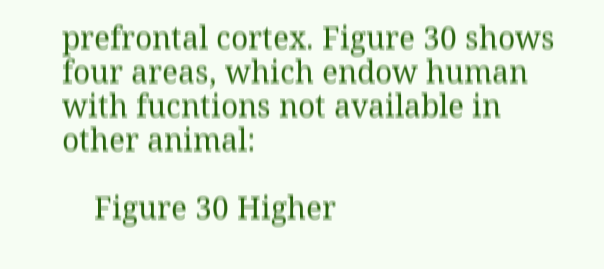prefrontal cortex. Figure 30 shows four areas, which endow human with fucntions not available in other animal:

    Figure 30 Higher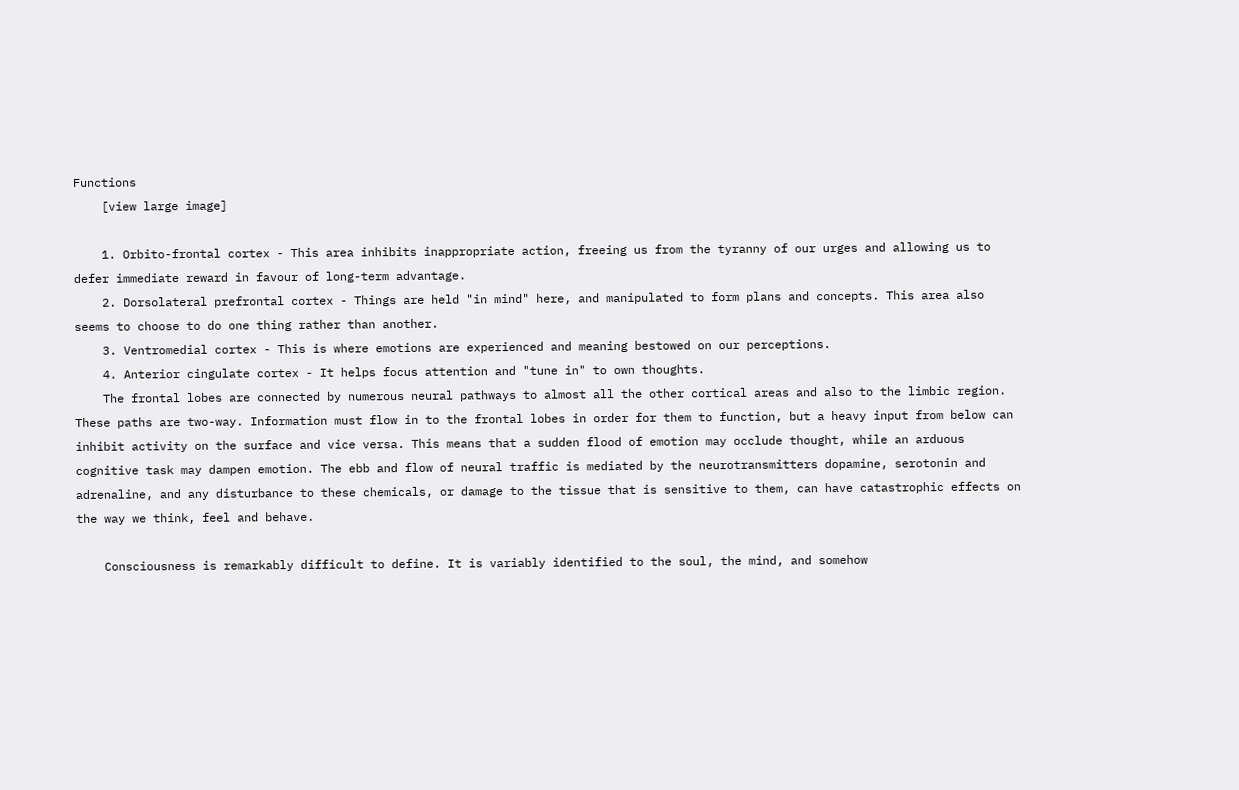Functions
    [view large image]

    1. Orbito-frontal cortex - This area inhibits inappropriate action, freeing us from the tyranny of our urges and allowing us to defer immediate reward in favour of long-term advantage.
    2. Dorsolateral prefrontal cortex - Things are held "in mind" here, and manipulated to form plans and concepts. This area also seems to choose to do one thing rather than another.
    3. Ventromedial cortex - This is where emotions are experienced and meaning bestowed on our perceptions.
    4. Anterior cingulate cortex - It helps focus attention and "tune in" to own thoughts.
    The frontal lobes are connected by numerous neural pathways to almost all the other cortical areas and also to the limbic region. These paths are two-way. Information must flow in to the frontal lobes in order for them to function, but a heavy input from below can inhibit activity on the surface and vice versa. This means that a sudden flood of emotion may occlude thought, while an arduous cognitive task may dampen emotion. The ebb and flow of neural traffic is mediated by the neurotransmitters dopamine, serotonin and adrenaline, and any disturbance to these chemicals, or damage to the tissue that is sensitive to them, can have catastrophic effects on the way we think, feel and behave.

    Consciousness is remarkably difficult to define. It is variably identified to the soul, the mind, and somehow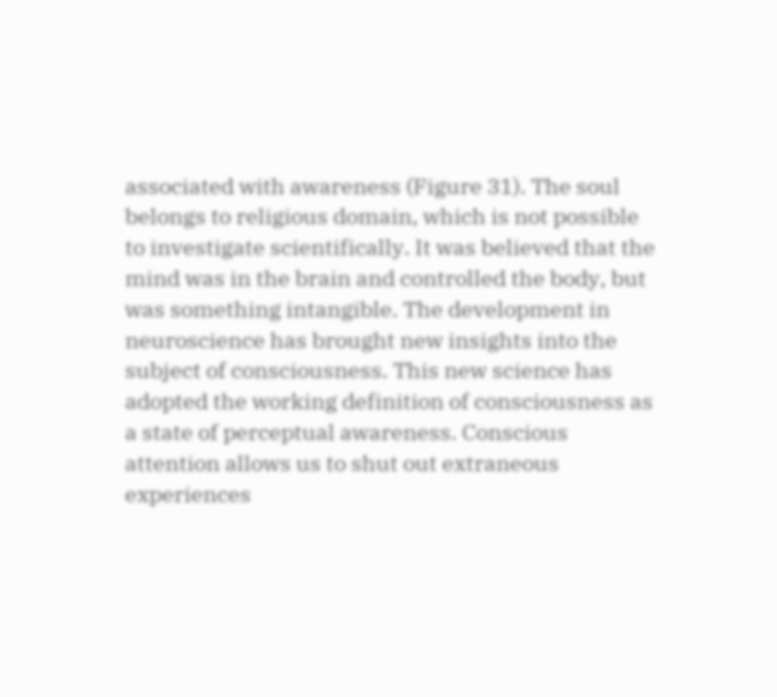associated with awareness (Figure 31). The soul belongs to religious domain, which is not possible to investigate scientifically. It was believed that the mind was in the brain and controlled the body, but was something intangible. The development in neuroscience has brought new insights into the subject of consciousness. This new science has adopted the working definition of consciousness as a state of perceptual awareness. Conscious attention allows us to shut out extraneous experiences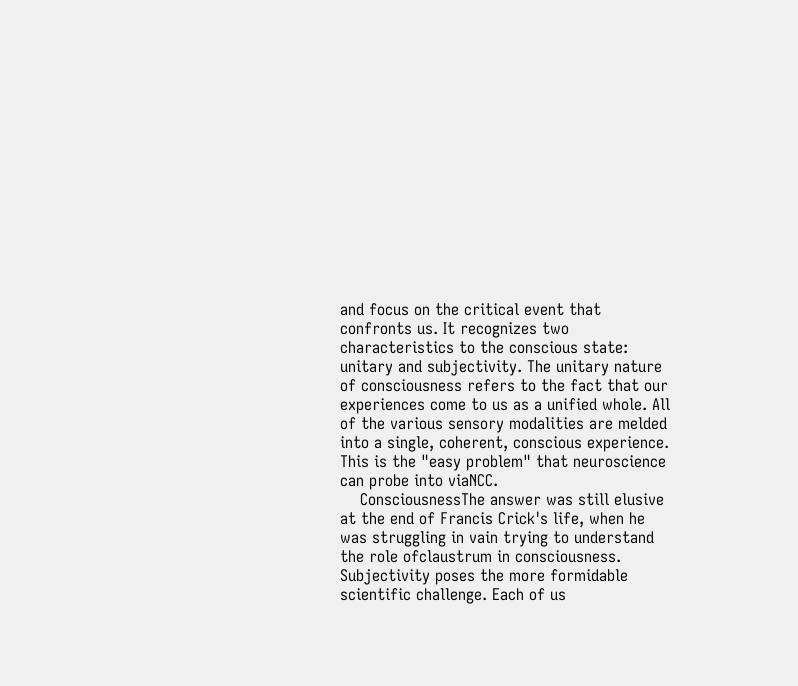and focus on the critical event that confronts us. It recognizes two characteristics to the conscious state: unitary and subjectivity. The unitary nature of consciousness refers to the fact that our experiences come to us as a unified whole. All of the various sensory modalities are melded into a single, coherent, conscious experience. This is the "easy problem" that neuroscience can probe into viaNCC.
    ConsciousnessThe answer was still elusive at the end of Francis Crick's life, when he was struggling in vain trying to understand the role ofclaustrum in consciousness. Subjectivity poses the more formidable scientific challenge. Each of us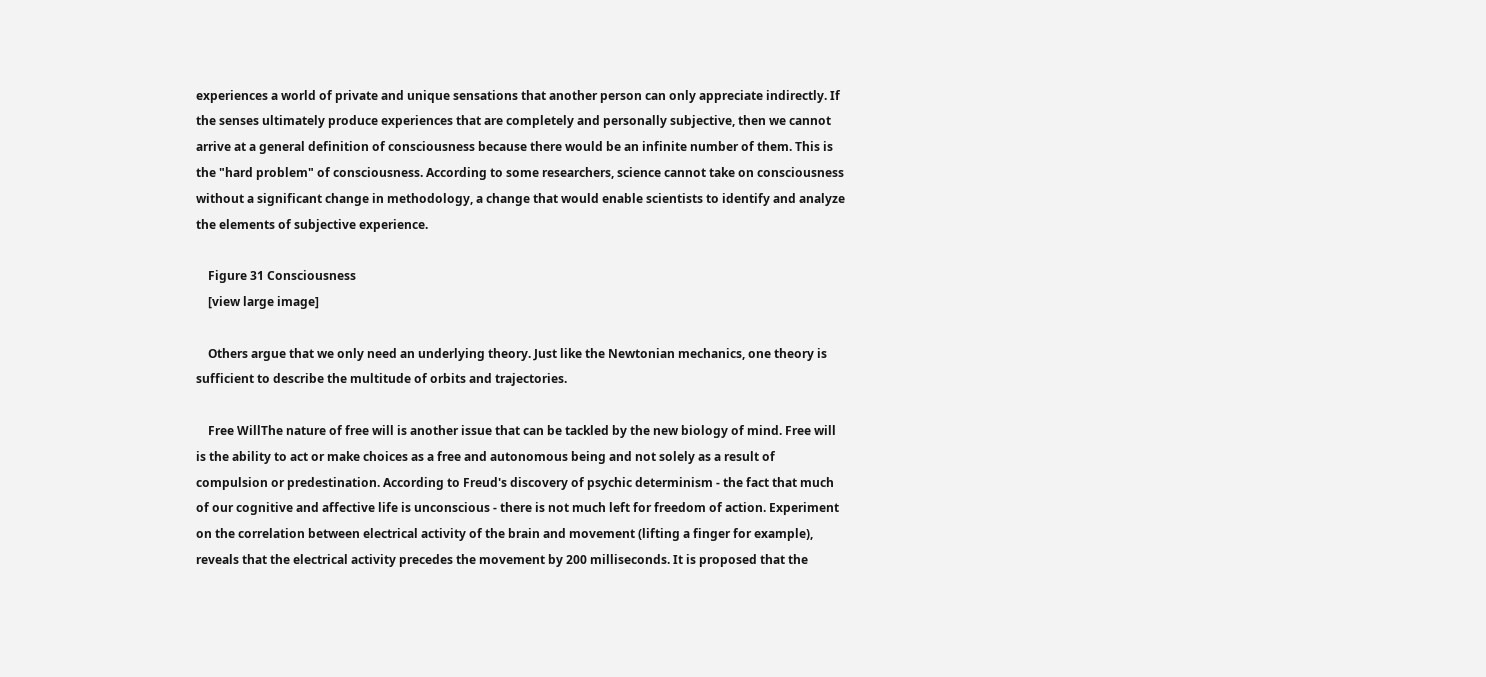experiences a world of private and unique sensations that another person can only appreciate indirectly. If the senses ultimately produce experiences that are completely and personally subjective, then we cannot arrive at a general definition of consciousness because there would be an infinite number of them. This is the "hard problem" of consciousness. According to some researchers, science cannot take on consciousness without a significant change in methodology, a change that would enable scientists to identify and analyze the elements of subjective experience.

    Figure 31 Consciousness
    [view large image]

    Others argue that we only need an underlying theory. Just like the Newtonian mechanics, one theory is sufficient to describe the multitude of orbits and trajectories.

    Free WillThe nature of free will is another issue that can be tackled by the new biology of mind. Free will is the ability to act or make choices as a free and autonomous being and not solely as a result of compulsion or predestination. According to Freud's discovery of psychic determinism - the fact that much of our cognitive and affective life is unconscious - there is not much left for freedom of action. Experiment on the correlation between electrical activity of the brain and movement (lifting a finger for example), reveals that the electrical activity precedes the movement by 200 milliseconds. It is proposed that the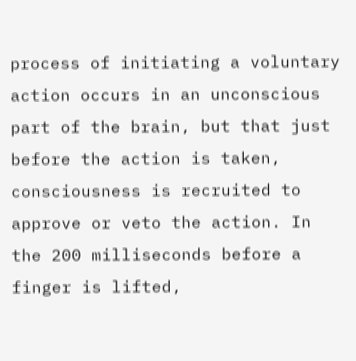process of initiating a voluntary action occurs in an unconscious part of the brain, but that just before the action is taken, consciousness is recruited to approve or veto the action. In the 200 milliseconds before a finger is lifted,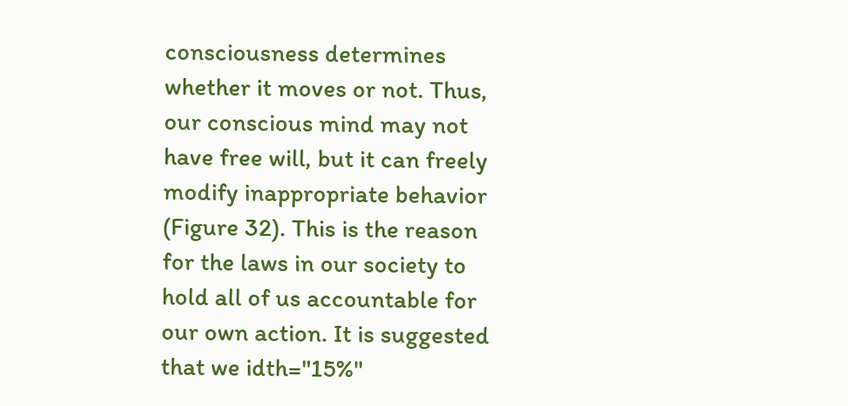consciousness determines whether it moves or not. Thus, our conscious mind may not have free will, but it can freely modify inappropriate behavior (Figure 32). This is the reason for the laws in our society to hold all of us accountable for our own action. It is suggested that we idth="15%"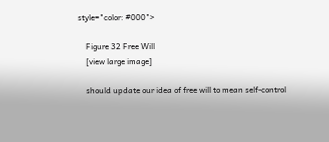style="color: #000">

    Figure 32 Free Will
    [view large image]

    should update our idea of free will to mean self-control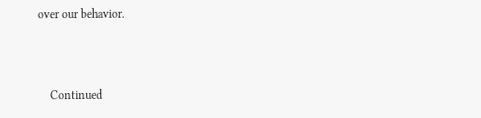over our behavior.



    Continued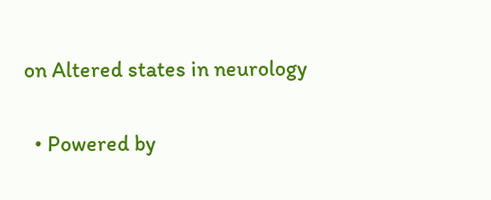on Altered states in neurology

  • Powered by